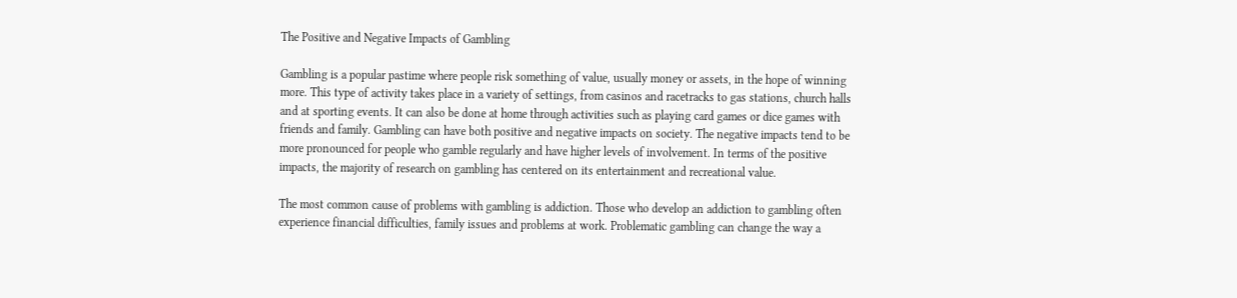The Positive and Negative Impacts of Gambling

Gambling is a popular pastime where people risk something of value, usually money or assets, in the hope of winning more. This type of activity takes place in a variety of settings, from casinos and racetracks to gas stations, church halls and at sporting events. It can also be done at home through activities such as playing card games or dice games with friends and family. Gambling can have both positive and negative impacts on society. The negative impacts tend to be more pronounced for people who gamble regularly and have higher levels of involvement. In terms of the positive impacts, the majority of research on gambling has centered on its entertainment and recreational value.

The most common cause of problems with gambling is addiction. Those who develop an addiction to gambling often experience financial difficulties, family issues and problems at work. Problematic gambling can change the way a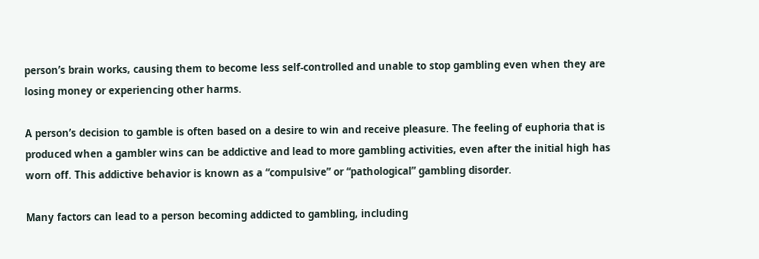person’s brain works, causing them to become less self-controlled and unable to stop gambling even when they are losing money or experiencing other harms.

A person’s decision to gamble is often based on a desire to win and receive pleasure. The feeling of euphoria that is produced when a gambler wins can be addictive and lead to more gambling activities, even after the initial high has worn off. This addictive behavior is known as a “compulsive” or “pathological” gambling disorder.

Many factors can lead to a person becoming addicted to gambling, including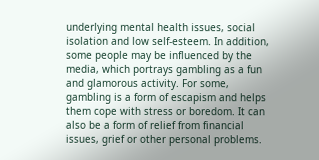underlying mental health issues, social isolation and low self-esteem. In addition, some people may be influenced by the media, which portrays gambling as a fun and glamorous activity. For some, gambling is a form of escapism and helps them cope with stress or boredom. It can also be a form of relief from financial issues, grief or other personal problems.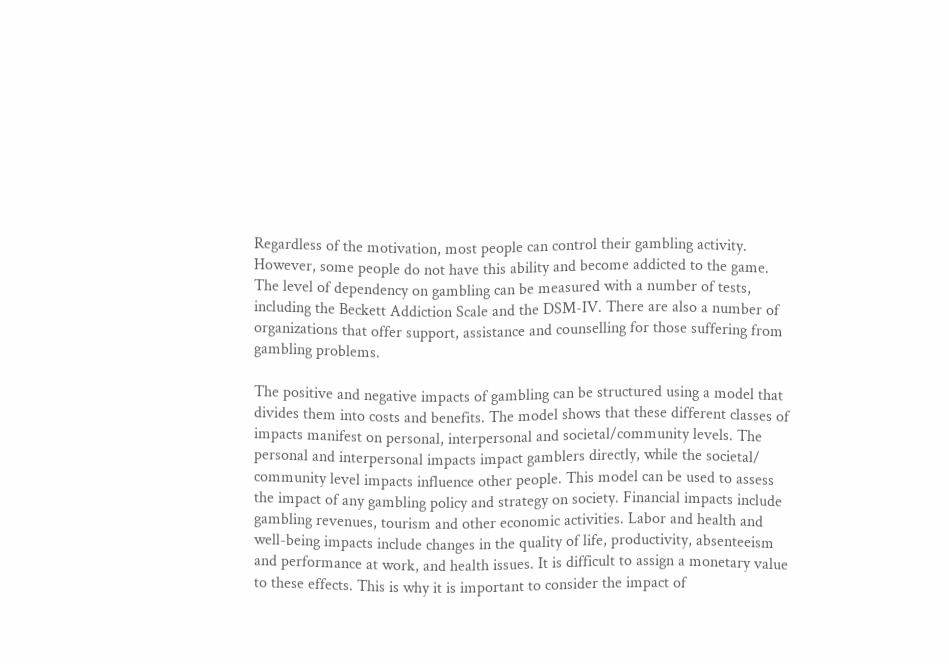Regardless of the motivation, most people can control their gambling activity. However, some people do not have this ability and become addicted to the game. The level of dependency on gambling can be measured with a number of tests, including the Beckett Addiction Scale and the DSM-IV. There are also a number of organizations that offer support, assistance and counselling for those suffering from gambling problems.

The positive and negative impacts of gambling can be structured using a model that divides them into costs and benefits. The model shows that these different classes of impacts manifest on personal, interpersonal and societal/community levels. The personal and interpersonal impacts impact gamblers directly, while the societal/ community level impacts influence other people. This model can be used to assess the impact of any gambling policy and strategy on society. Financial impacts include gambling revenues, tourism and other economic activities. Labor and health and well-being impacts include changes in the quality of life, productivity, absenteeism and performance at work, and health issues. It is difficult to assign a monetary value to these effects. This is why it is important to consider the impact of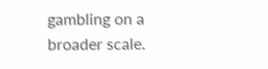gambling on a broader scale.